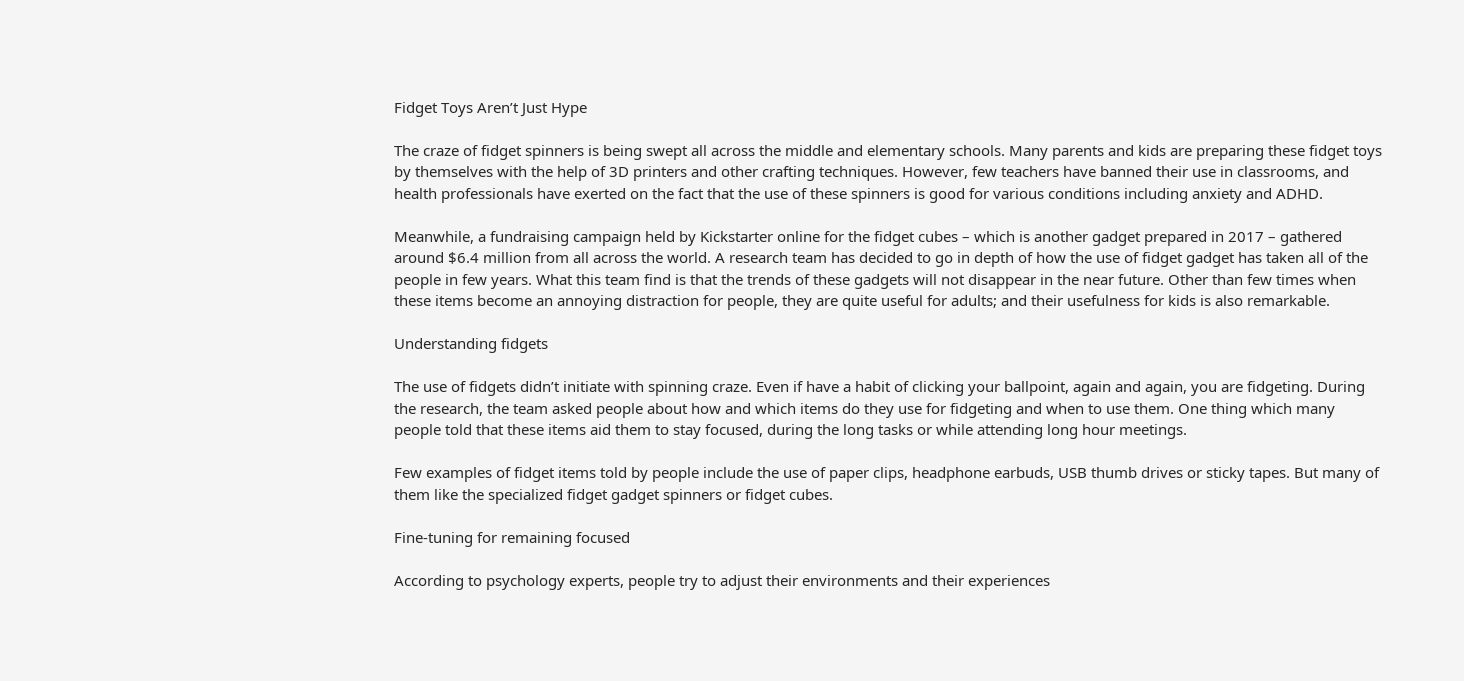Fidget Toys Aren’t Just Hype

The craze of fidget spinners is being swept all across the middle and elementary schools. Many parents and kids are preparing these fidget toys by themselves with the help of 3D printers and other crafting techniques. However, few teachers have banned their use in classrooms, and health professionals have exerted on the fact that the use of these spinners is good for various conditions including anxiety and ADHD.

Meanwhile, a fundraising campaign held by Kickstarter online for the fidget cubes – which is another gadget prepared in 2017 – gathered around $6.4 million from all across the world. A research team has decided to go in depth of how the use of fidget gadget has taken all of the people in few years. What this team find is that the trends of these gadgets will not disappear in the near future. Other than few times when these items become an annoying distraction for people, they are quite useful for adults; and their usefulness for kids is also remarkable.

Understanding fidgets

The use of fidgets didn’t initiate with spinning craze. Even if have a habit of clicking your ballpoint, again and again, you are fidgeting. During the research, the team asked people about how and which items do they use for fidgeting and when to use them. One thing which many people told that these items aid them to stay focused, during the long tasks or while attending long hour meetings.

Few examples of fidget items told by people include the use of paper clips, headphone earbuds, USB thumb drives or sticky tapes. But many of them like the specialized fidget gadget spinners or fidget cubes.

Fine-tuning for remaining focused

According to psychology experts, people try to adjust their environments and their experiences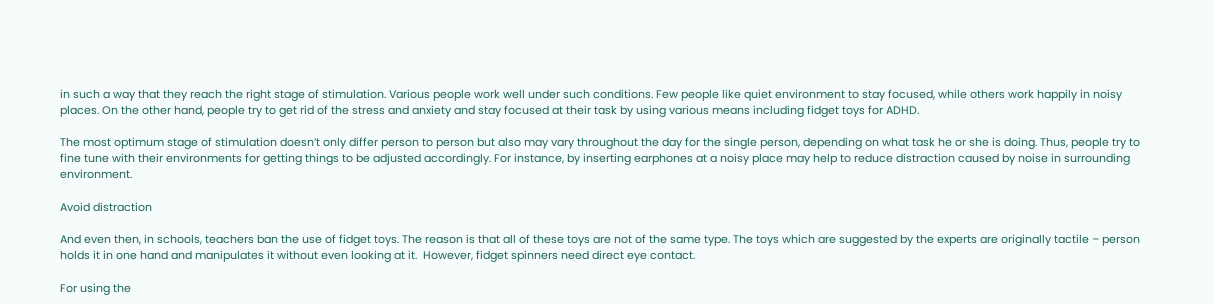in such a way that they reach the right stage of stimulation. Various people work well under such conditions. Few people like quiet environment to stay focused, while others work happily in noisy places. On the other hand, people try to get rid of the stress and anxiety and stay focused at their task by using various means including fidget toys for ADHD.

The most optimum stage of stimulation doesn’t only differ person to person but also may vary throughout the day for the single person, depending on what task he or she is doing. Thus, people try to fine tune with their environments for getting things to be adjusted accordingly. For instance, by inserting earphones at a noisy place may help to reduce distraction caused by noise in surrounding environment.

Avoid distraction

And even then, in schools, teachers ban the use of fidget toys. The reason is that all of these toys are not of the same type. The toys which are suggested by the experts are originally tactile – person holds it in one hand and manipulates it without even looking at it.  However, fidget spinners need direct eye contact.

For using the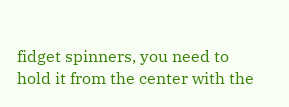fidget spinners, you need to hold it from the center with the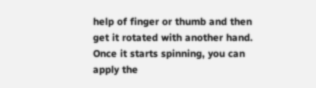help of finger or thumb and then get it rotated with another hand. Once it starts spinning, you can apply the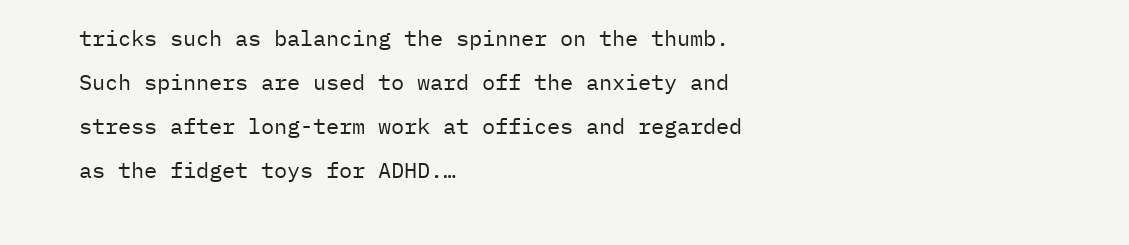tricks such as balancing the spinner on the thumb. Such spinners are used to ward off the anxiety and stress after long-term work at offices and regarded as the fidget toys for ADHD.…